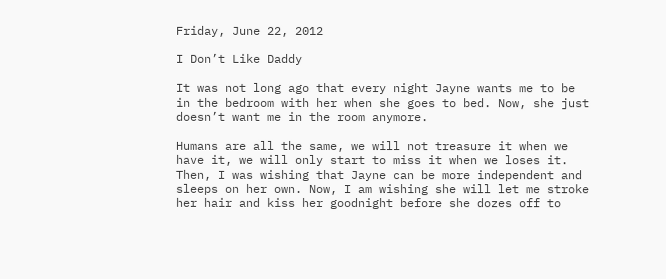Friday, June 22, 2012

I Don’t Like Daddy

It was not long ago that every night Jayne wants me to be in the bedroom with her when she goes to bed. Now, she just doesn’t want me in the room anymore.

Humans are all the same, we will not treasure it when we have it, we will only start to miss it when we loses it. Then, I was wishing that Jayne can be more independent and sleeps on her own. Now, I am wishing she will let me stroke her hair and kiss her goodnight before she dozes off to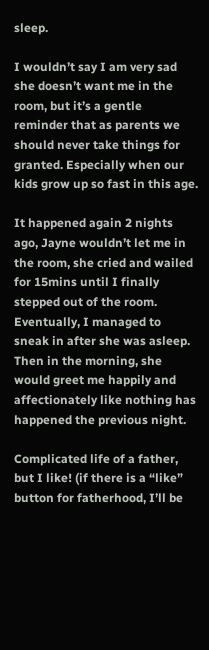sleep.

I wouldn’t say I am very sad she doesn’t want me in the room, but it’s a gentle reminder that as parents we should never take things for granted. Especially when our kids grow up so fast in this age.

It happened again 2 nights ago, Jayne wouldn’t let me in the room, she cried and wailed for 15mins until I finally stepped out of the room. Eventually, I managed to sneak in after she was asleep. Then in the morning, she would greet me happily and affectionately like nothing has happened the previous night.

Complicated life of a father, but I like! (if there is a “like” button for fatherhood, I’ll be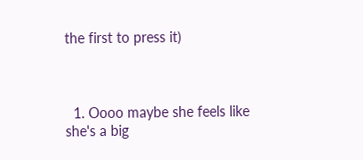the first to press it)



  1. Oooo maybe she feels like she's a big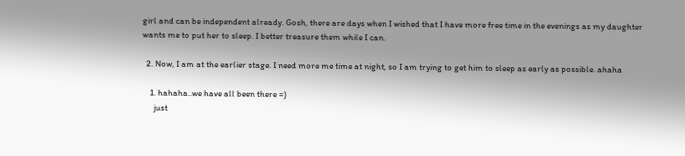girl and can be independent already. Gosh, there are days when I wished that I have more free time in the evenings as my daughter wants me to put her to sleep. I better treasure them while I can.

  2. Now, I am at the earlier stage. I need more me time at night, so I am trying to get him to sleep as early as possible. ahaha

    1. hahaha..we have all been there =)
      just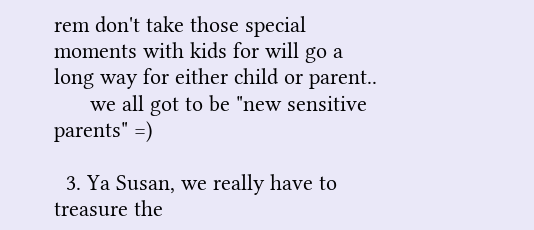rem don't take those special moments with kids for will go a long way for either child or parent..
      we all got to be "new sensitive parents" =)

  3. Ya Susan, we really have to treasure the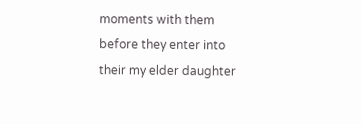moments with them before they enter into their my elder daughter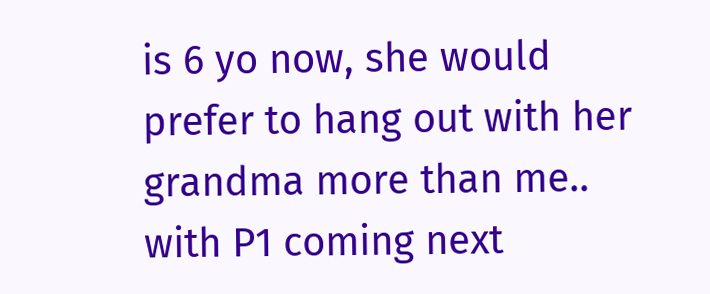is 6 yo now, she would prefer to hang out with her grandma more than me.. with P1 coming next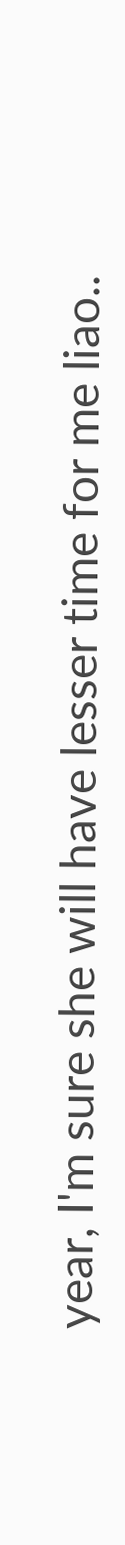year, I'm sure she will have lesser time for me liao..